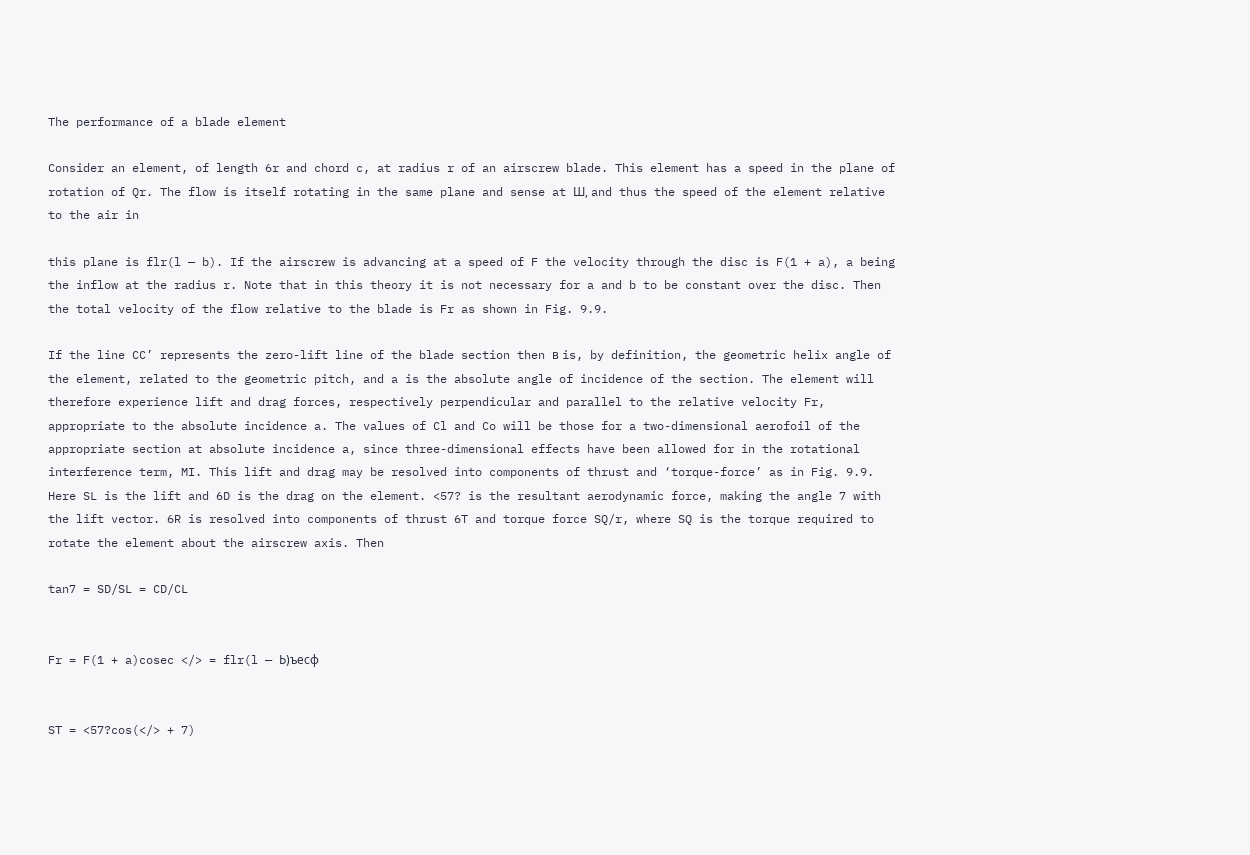The performance of a blade element

Consider an element, of length 6r and chord c, at radius r of an airscrew blade. This element has a speed in the plane of rotation of Qr. The flow is itself rotating in the same plane and sense at Ш, and thus the speed of the element relative to the air in

this plane is flr(l — b). If the airscrew is advancing at a speed of F the velocity through the disc is F(1 + a), a being the inflow at the radius r. Note that in this theory it is not necessary for a and b to be constant over the disc. Then the total velocity of the flow relative to the blade is Fr as shown in Fig. 9.9.

If the line CC’ represents the zero-lift line of the blade section then в is, by definition, the geometric helix angle of the element, related to the geometric pitch, and a is the absolute angle of incidence of the section. The element will therefore experience lift and drag forces, respectively perpendicular and parallel to the relative velocity Fr, appropriate to the absolute incidence a. The values of Cl and Co will be those for a two-dimensional aerofoil of the appropriate section at absolute incidence a, since three-dimensional effects have been allowed for in the rotational interference term, MI. This lift and drag may be resolved into components of thrust and ‘torque-force’ as in Fig. 9.9. Here SL is the lift and 6D is the drag on the element. <57? is the resultant aerodynamic force, making the angle 7 with the lift vector. 6R is resolved into components of thrust 6T and torque force SQ/r, where SQ is the torque required to rotate the element about the airscrew axis. Then

tan7 = SD/SL = CD/CL


Fr = F(1 + a)cosec </> = flr(l — Ь)ъесф


ST = <57?cos(</> + 7)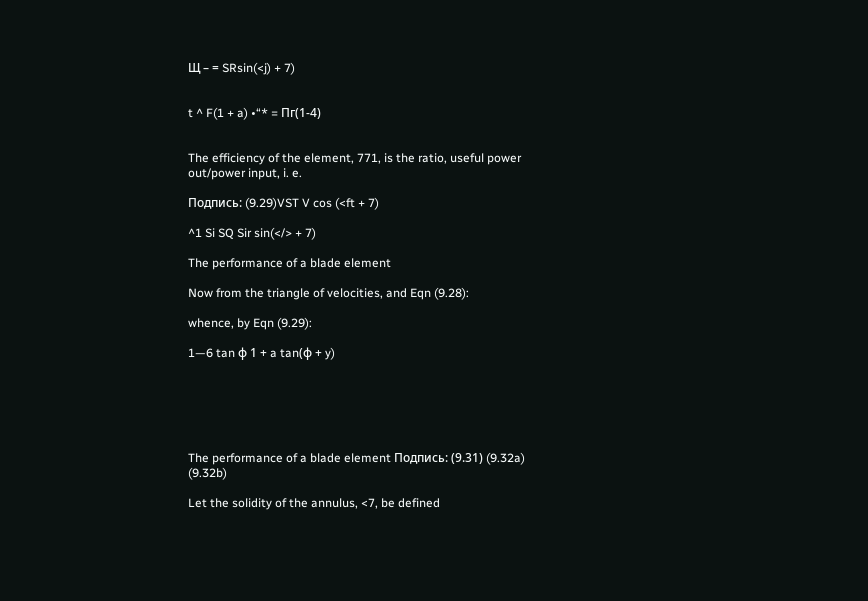Щ – = SRsin(<j) + 7)


t ^ F(1 + a) •“* = Пг(1-4)


The efficiency of the element, 771, is the ratio, useful power out/power input, i. e.

Подпись: (9.29)VST V cos (<ft + 7)

^1 Si SQ Sir sin(</> + 7)

The performance of a blade element

Now from the triangle of velocities, and Eqn (9.28):

whence, by Eqn (9.29):

1—6 tan ф 1 + a tan(ф + y)






The performance of a blade element Подпись: (9.31) (9.32a) (9.32b)

Let the solidity of the annulus, <7, be defined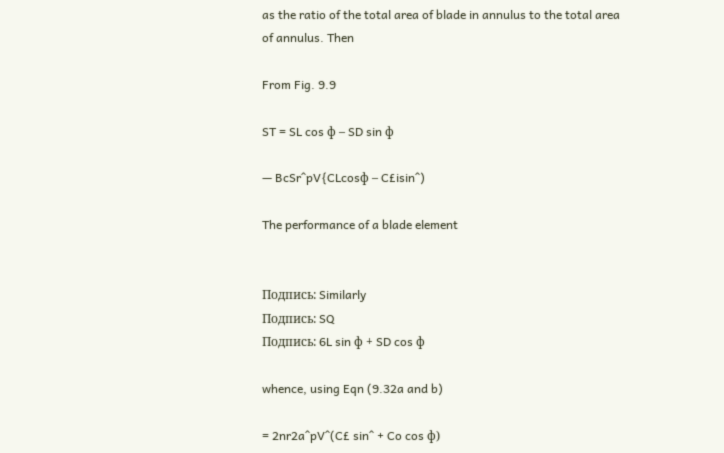as the ratio of the total area of blade in annulus to the total area of annulus. Then

From Fig. 9.9

ST = SL cos ф – SD sin ф

— BcSr^pV{CLcosф – C£isin^)

The performance of a blade element


Подпись: Similarly
Подпись: SQ
Подпись: 6L sin ф + SD cos ф

whence, using Eqn (9.32a and b)

= 2nr2a^pV^(C£ sin^ + Co cos ф)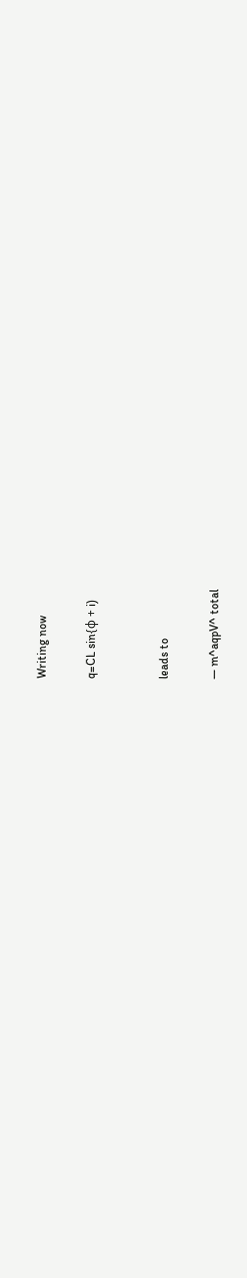Writing now

q=CL sin{ф + i)


leads to

— m^aqpV^ total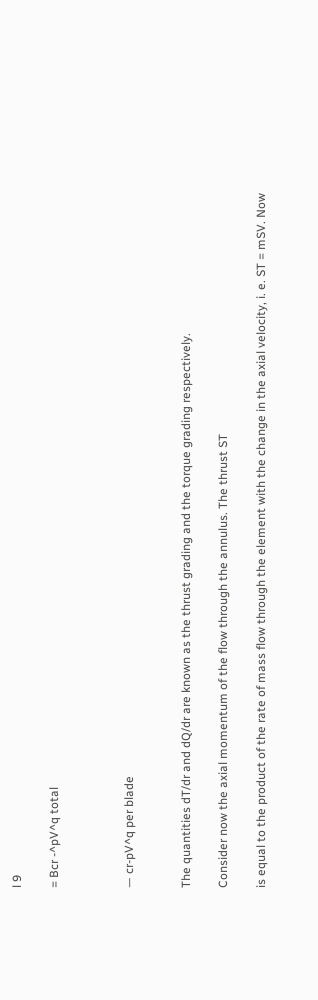l 9

= Bcr -^pV^q total



— cr-pV^q per blade


The quantities dT/dr and dQ/dr are known as the thrust grading and the torque grading respectively.

Consider now the axial momentum of the flow through the annulus. The thrust ST

is equal to the product of the rate of mass flow through the element with the change in the axial velocity, i. e. ST = mSV. Now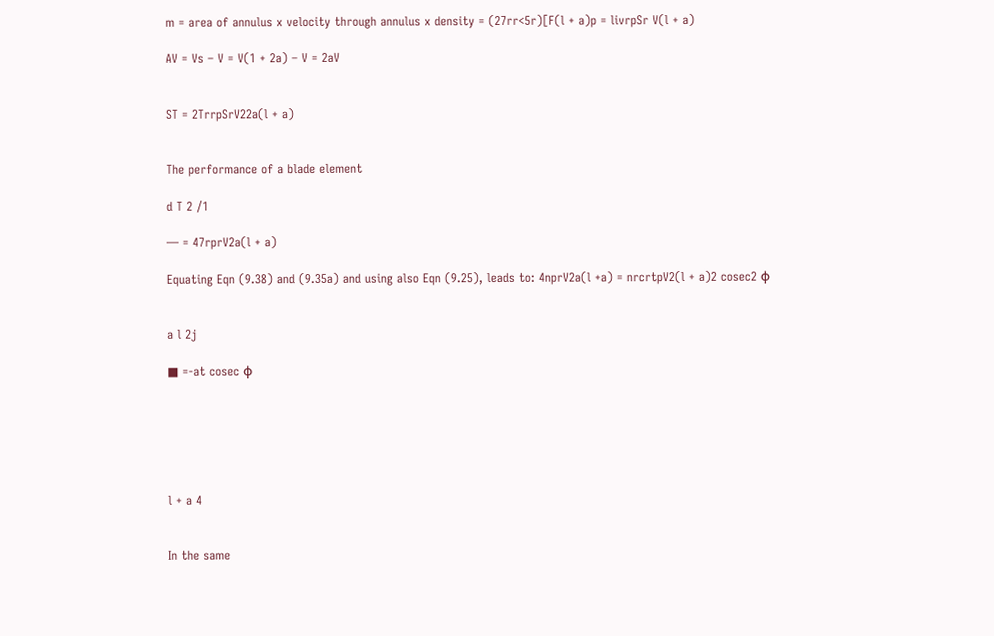m = area of annulus x velocity through annulus x density = (27rr<5r)[F(l + a)p = livrpSr V(l + a)

AV = Vs – V = V(1 + 2a) – V = 2aV


ST = 2TrrpSrV22a(l + a)


The performance of a blade element

d T 2 /1

— = 47rprV2a(l + a)

Equating Eqn (9.38) and (9.35a) and using also Eqn (9.25), leads to: 4nprV2a(l +a) = nrcrtpV2(l + a)2 cosec2 ф


a l 2j

■ =-at cosec ф






l + a 4


In the same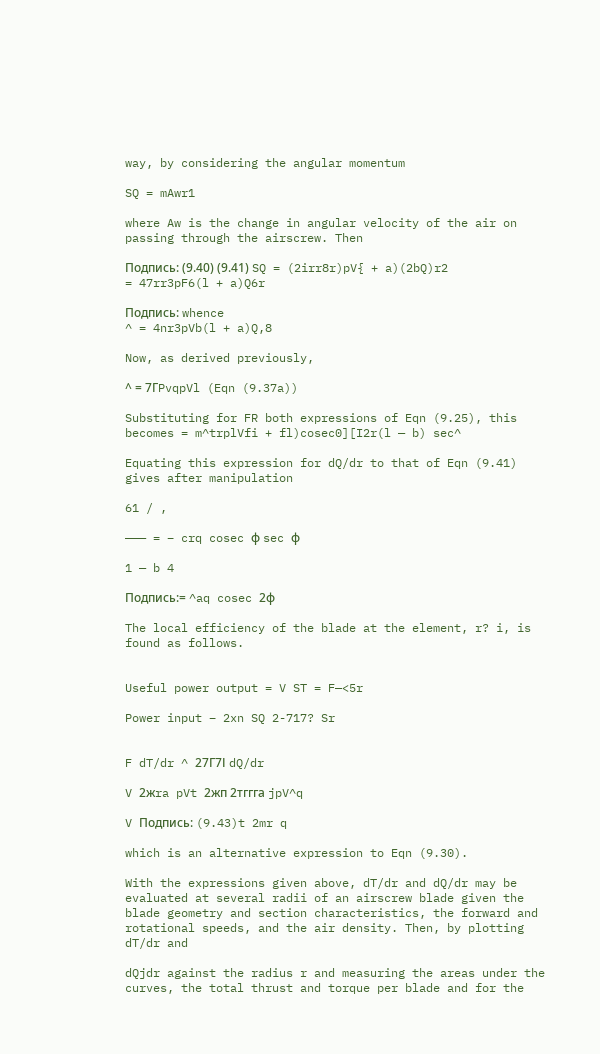way, by considering the angular momentum

SQ = mAwr1

where Aw is the change in angular velocity of the air on passing through the airscrew. Then

Подпись: (9.40) (9.41) SQ = (2irr8r)pV{ + a)(2bQ)r2
= 47rr3pF6(l + a)Q6r

Подпись: whence
^ = 4nr3pVb(l + a)Q,8

Now, as derived previously,

^ = 7ГPvqpVl (Eqn (9.37a))

Substituting for FR both expressions of Eqn (9.25), this becomes = m^trplVfi + fl)cosec0][I2r(l — b) sec^

Equating this expression for dQ/dr to that of Eqn (9.41) gives after manipulation

61 / ,

——— = – crq cosec ф sec ф

1 — b 4

Подпись:= ^aq cosec 2ф

The local efficiency of the blade at the element, r? i, is found as follows.


Useful power output = V ST = F—<5r

Power input – 2xn SQ 2-717? Sr


F dT/dr ^ 27Г7І dQ/dr

V 2жra pVt 2жп 2тггга jpV^q

V Подпись: (9.43)t 2mr q

which is an alternative expression to Eqn (9.30).

With the expressions given above, dT/dr and dQ/dr may be evaluated at several radii of an airscrew blade given the blade geometry and section characteristics, the forward and rotational speeds, and the air density. Then, by plotting dT/dr and

dQjdr against the radius r and measuring the areas under the curves, the total thrust and torque per blade and for the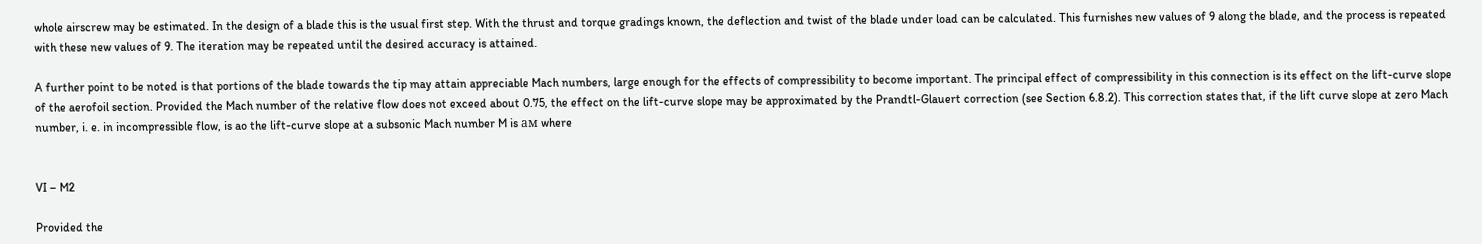whole airscrew may be estimated. In the design of a blade this is the usual first step. With the thrust and torque gradings known, the deflection and twist of the blade under load can be calculated. This furnishes new values of 9 along the blade, and the process is repeated with these new values of 9. The iteration may be repeated until the desired accuracy is attained.

A further point to be noted is that portions of the blade towards the tip may attain appreciable Mach numbers, large enough for the effects of compressibility to become important. The principal effect of compressibility in this connection is its effect on the lift-curve slope of the aerofoil section. Provided the Mach number of the relative flow does not exceed about 0.75, the effect on the lift-curve slope may be approximated by the Prandtl-Glauert correction (see Section 6.8.2). This correction states that, if the lift curve slope at zero Mach number, i. e. in incompressible flow, is ao the lift-curve slope at a subsonic Mach number M is ам where


VI – M2

Provided the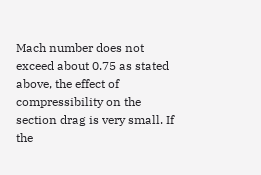Mach number does not exceed about 0.75 as stated above, the effect of compressibility on the section drag is very small. If the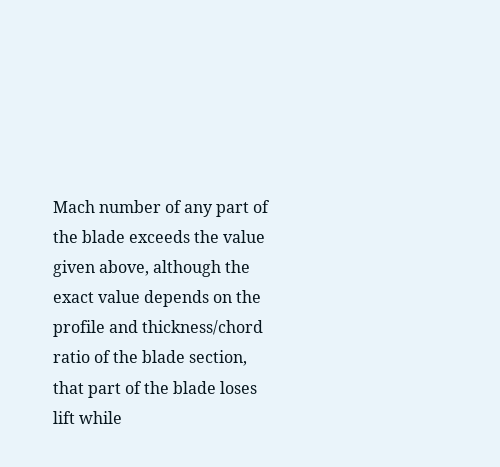Mach number of any part of the blade exceeds the value given above, although the exact value depends on the profile and thickness/chord ratio of the blade section, that part of the blade loses lift while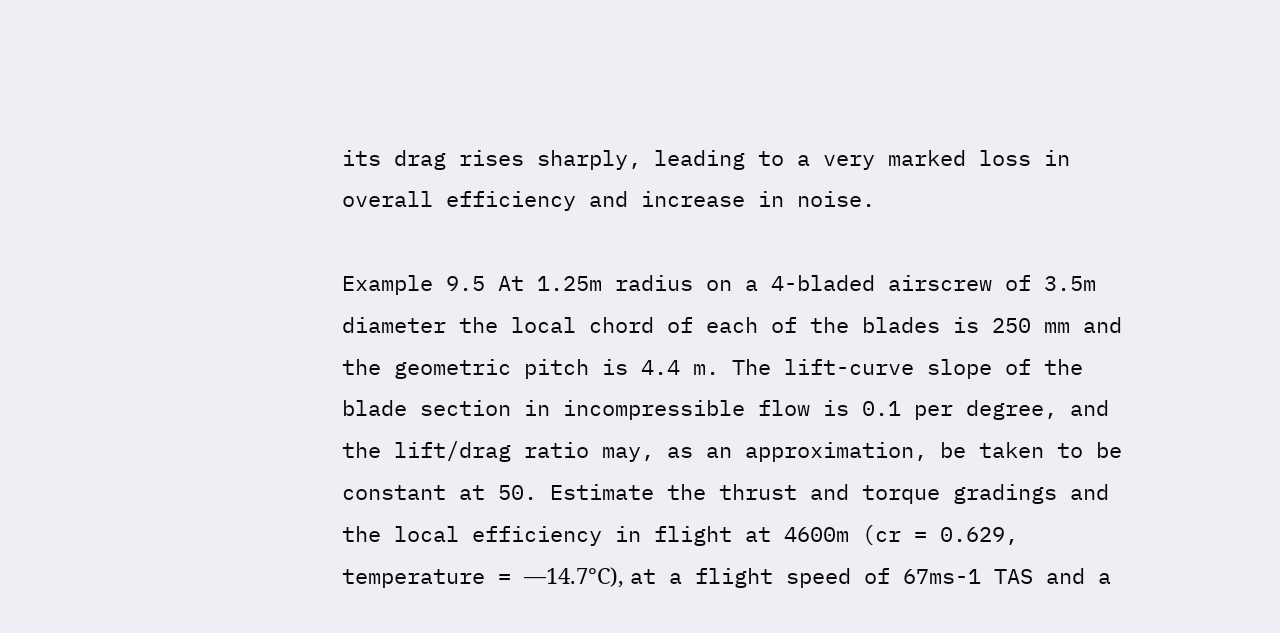its drag rises sharply, leading to a very marked loss in overall efficiency and increase in noise.

Example 9.5 At 1.25m radius on a 4-bladed airscrew of 3.5m diameter the local chord of each of the blades is 250 mm and the geometric pitch is 4.4 m. The lift-curve slope of the blade section in incompressible flow is 0.1 per degree, and the lift/drag ratio may, as an approximation, be taken to be constant at 50. Estimate the thrust and torque gradings and the local efficiency in flight at 4600m (cr = 0.629, temperature = —14.7°С), at a flight speed of 67ms-1 TAS and a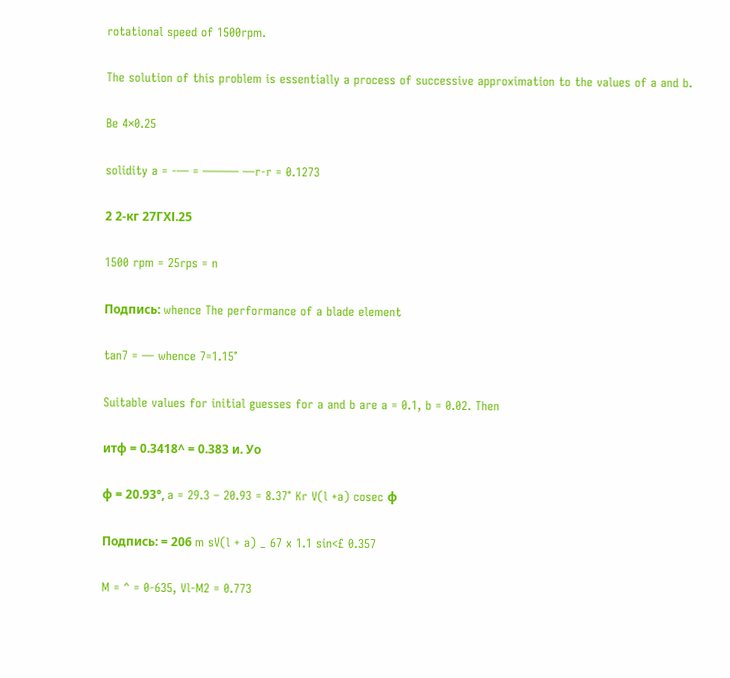rotational speed of 1500rpm.

The solution of this problem is essentially a process of successive approximation to the values of a and b.

Be 4×0.25

solidity a = -— = ——— —r-r = 0.1273

2 2-кг 27ГХІ.25

1500 rpm = 25rps = n

Подпись: whence The performance of a blade element

tan7 = — whence 7=1.15°

Suitable values for initial guesses for a and b are a = 0.1, b = 0.02. Then

итф = 0.3418^ = 0.383 и. Уо

ф = 20.93°, a = 29.3 – 20.93 = 8.37° Kr V(l +a) cosec ф

Подпись: = 206 m sV(l + a) _ 67 x 1.1 sin<£ 0.357

M = ^ = 0-635, Vl-M2 = 0.773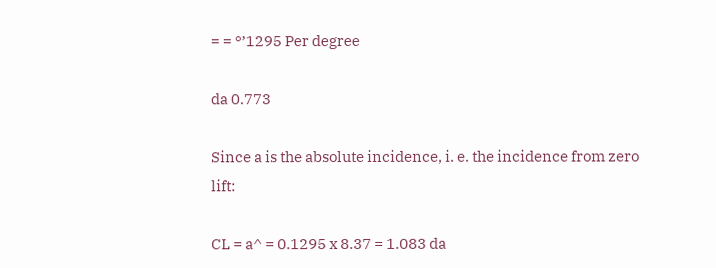= = °’1295 Per degree

da 0.773

Since a is the absolute incidence, i. e. the incidence from zero lift:

CL = a^ = 0.1295 x 8.37 = 1.083 da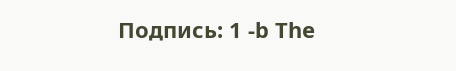Подпись: 1 -b The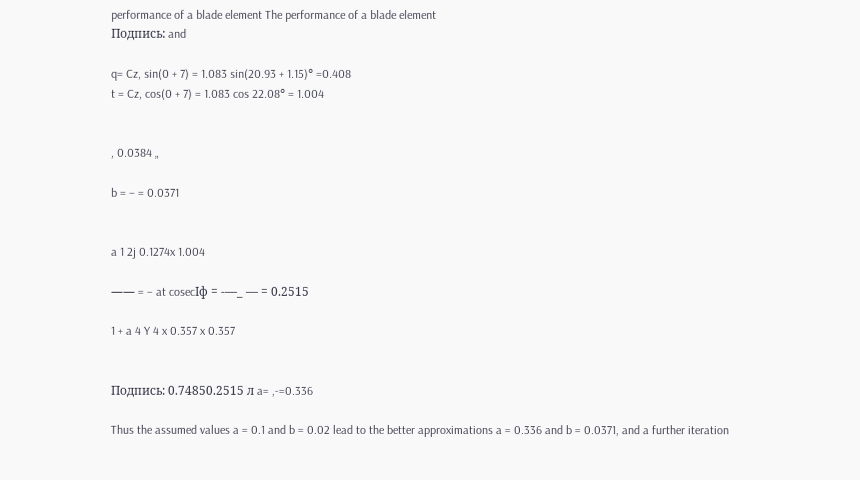performance of a blade element The performance of a blade element
Подпись: and

q= Cz, sin(0 + 7) = 1.083 sin(20.93 + 1.15)° =0.408
t = Cz, cos(0 + 7) = 1.083 cos 22.08° = 1.004


, 0.0384 „

b = – = 0.0371


a 1 2j 0.1274x 1.004

—— = – at cosecІф = -—_ — = 0.2515

1 + a 4 Y 4 x 0.357 x 0.357


Подпись: 0.74850.2515 л a= ,-=0.336

Thus the assumed values a = 0.1 and b = 0.02 lead to the better approximations a = 0.336 and b = 0.0371, and a further iteration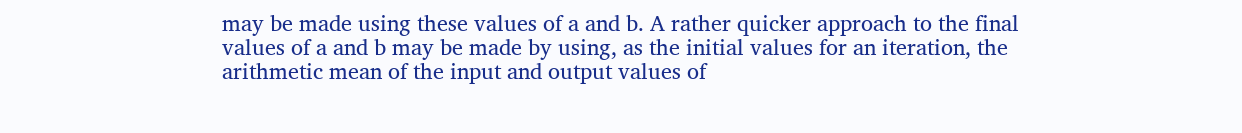may be made using these values of a and b. A rather quicker approach to the final values of a and b may be made by using, as the initial values for an iteration, the arithmetic mean of the input and output values of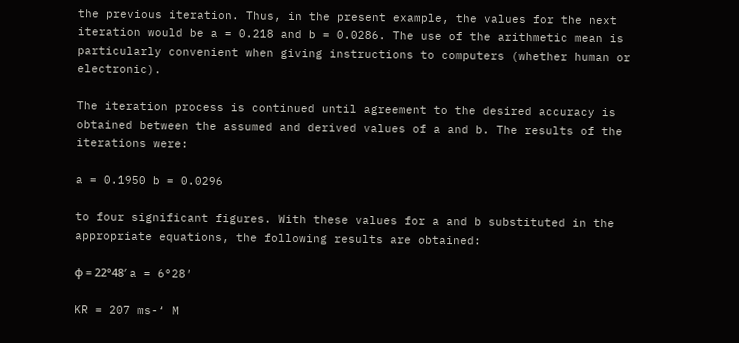the previous iteration. Thus, in the present example, the values for the next iteration would be a = 0.218 and b = 0.0286. The use of the arithmetic mean is particularly convenient when giving instructions to computers (whether human or electronic).

The iteration process is continued until agreement to the desired accuracy is obtained between the assumed and derived values of a and b. The results of the iterations were:

a = 0.1950 b = 0.0296

to four significant figures. With these values for a and b substituted in the appropriate equations, the following results are obtained:

ф = 22°48′ a = 6°28′

KR = 207 ms-‘ M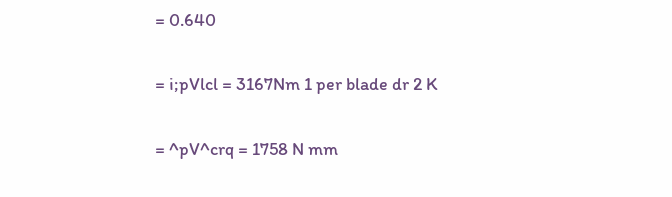= 0.640


= i;pVlcl = 3167Nm 1 per blade dr 2 K


= ^pV^crq = 1758 N mm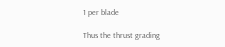1 per blade

Thus the thrust grading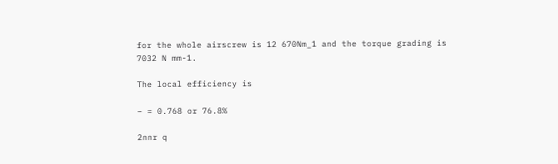for the whole airscrew is 12 670Nm_1 and the torque grading is 7032 N mm-1.

The local efficiency is

– = 0.768 or 76.8%

2nnr q